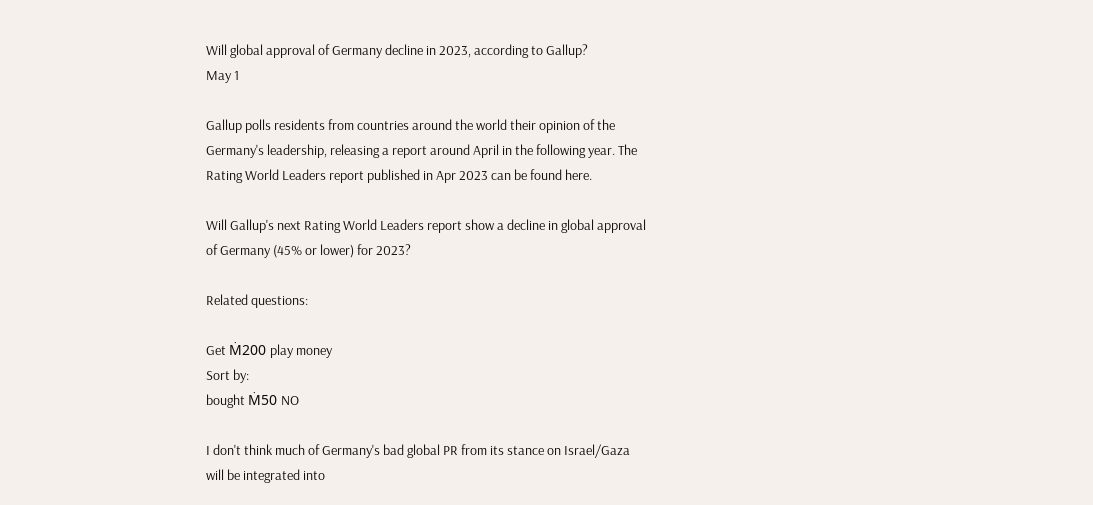Will global approval of Germany decline in 2023, according to Gallup?
May 1

Gallup polls residents from countries around the world their opinion of the Germany's leadership, releasing a report around April in the following year. The Rating World Leaders report published in Apr 2023 can be found here.

Will Gallup's next Rating World Leaders report show a decline in global approval of Germany (45% or lower) for 2023?

Related questions:

Get Ṁ200 play money
Sort by:
bought Ṁ50 NO

I don't think much of Germany's bad global PR from its stance on Israel/Gaza will be integrated into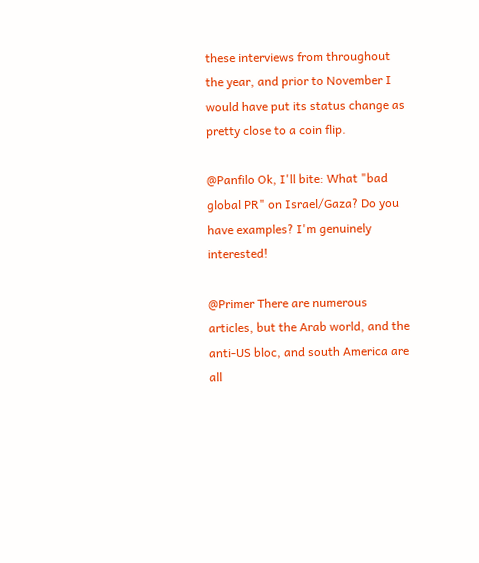these interviews from throughout the year, and prior to November I would have put its status change as pretty close to a coin flip.

@Panfilo Ok, I'll bite: What "bad global PR" on Israel/Gaza? Do you have examples? I'm genuinely interested!

@Primer There are numerous articles, but the Arab world, and the anti-US bloc, and south America are all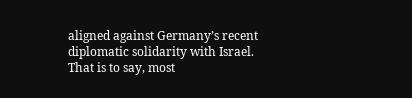aligned against Germany’s recent diplomatic solidarity with Israel. That is to say, most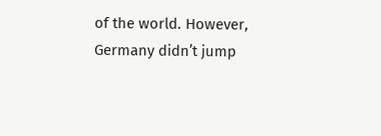of the world. However, Germany didn’t jump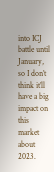into ICJ battle until January, so I don’t think it’ll have a big impact on this market about 2023.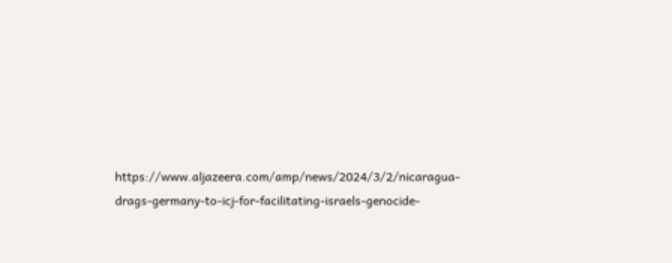https://www.aljazeera.com/amp/news/2024/3/2/nicaragua-drags-germany-to-icj-for-facilitating-israels-genocide-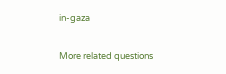in-gaza

More related questions